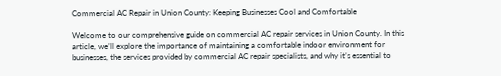Commercial AC Repair in Union County: Keeping Businesses Cool and Comfortable

Welcome to our comprehensive guide on commercial AC repair services in Union County. In this article, we’ll explore the importance of maintaining a comfortable indoor environment for businesses, the services provided by commercial AC repair specialists, and why it’s essential to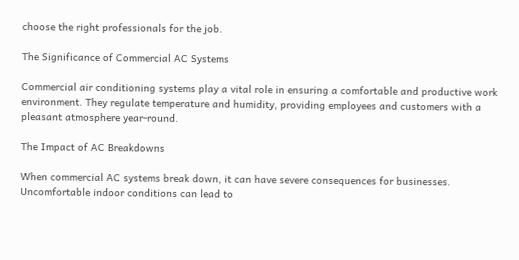choose the right professionals for the job.

The Significance of Commercial AC Systems

Commercial air conditioning systems play a vital role in ensuring a comfortable and productive work environment. They regulate temperature and humidity, providing employees and customers with a pleasant atmosphere year-round.

The Impact of AC Breakdowns

When commercial AC systems break down, it can have severe consequences for businesses. Uncomfortable indoor conditions can lead to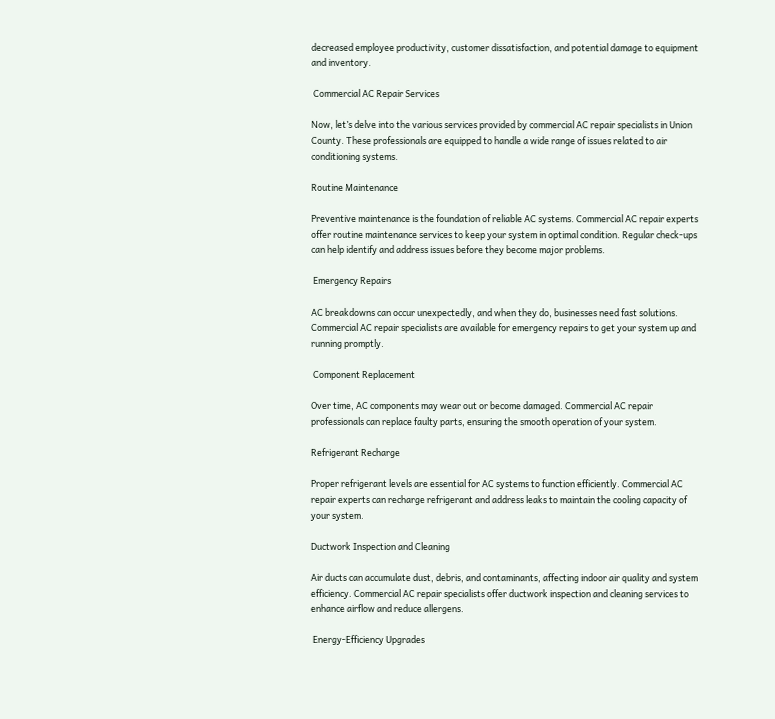decreased employee productivity, customer dissatisfaction, and potential damage to equipment and inventory.

 Commercial AC Repair Services

Now, let’s delve into the various services provided by commercial AC repair specialists in Union County. These professionals are equipped to handle a wide range of issues related to air conditioning systems.

Routine Maintenance

Preventive maintenance is the foundation of reliable AC systems. Commercial AC repair experts offer routine maintenance services to keep your system in optimal condition. Regular check-ups can help identify and address issues before they become major problems.

 Emergency Repairs

AC breakdowns can occur unexpectedly, and when they do, businesses need fast solutions. Commercial AC repair specialists are available for emergency repairs to get your system up and running promptly.

 Component Replacement

Over time, AC components may wear out or become damaged. Commercial AC repair professionals can replace faulty parts, ensuring the smooth operation of your system.

Refrigerant Recharge

Proper refrigerant levels are essential for AC systems to function efficiently. Commercial AC repair experts can recharge refrigerant and address leaks to maintain the cooling capacity of your system.

Ductwork Inspection and Cleaning

Air ducts can accumulate dust, debris, and contaminants, affecting indoor air quality and system efficiency. Commercial AC repair specialists offer ductwork inspection and cleaning services to enhance airflow and reduce allergens.

 Energy-Efficiency Upgrades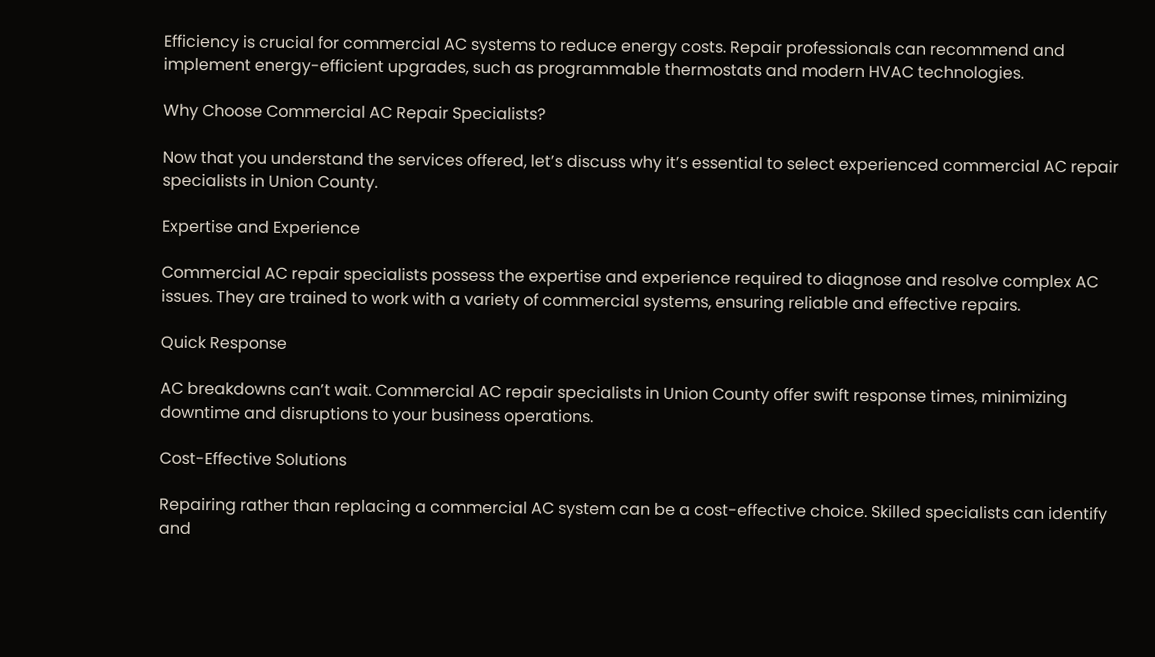Efficiency is crucial for commercial AC systems to reduce energy costs. Repair professionals can recommend and implement energy-efficient upgrades, such as programmable thermostats and modern HVAC technologies.

Why Choose Commercial AC Repair Specialists?

Now that you understand the services offered, let’s discuss why it’s essential to select experienced commercial AC repair specialists in Union County.

Expertise and Experience

Commercial AC repair specialists possess the expertise and experience required to diagnose and resolve complex AC issues. They are trained to work with a variety of commercial systems, ensuring reliable and effective repairs.

Quick Response

AC breakdowns can’t wait. Commercial AC repair specialists in Union County offer swift response times, minimizing downtime and disruptions to your business operations.

Cost-Effective Solutions

Repairing rather than replacing a commercial AC system can be a cost-effective choice. Skilled specialists can identify and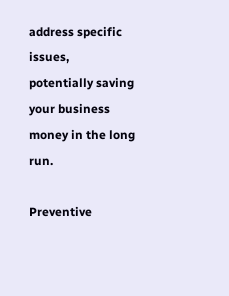address specific issues, potentially saving your business money in the long run.

Preventive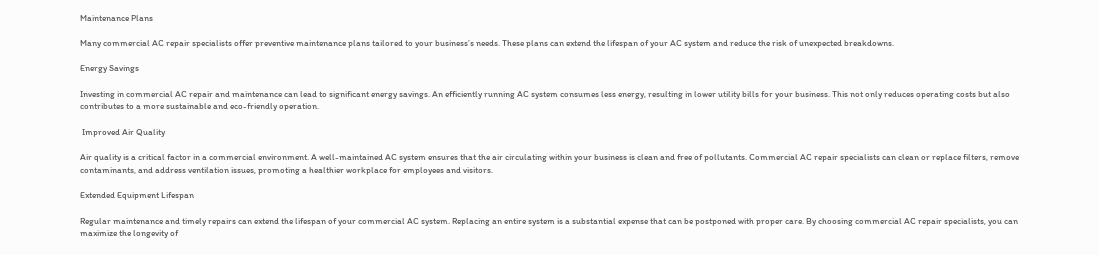Maintenance Plans

Many commercial AC repair specialists offer preventive maintenance plans tailored to your business’s needs. These plans can extend the lifespan of your AC system and reduce the risk of unexpected breakdowns.

Energy Savings

Investing in commercial AC repair and maintenance can lead to significant energy savings. An efficiently running AC system consumes less energy, resulting in lower utility bills for your business. This not only reduces operating costs but also contributes to a more sustainable and eco-friendly operation.

 Improved Air Quality

Air quality is a critical factor in a commercial environment. A well-maintained AC system ensures that the air circulating within your business is clean and free of pollutants. Commercial AC repair specialists can clean or replace filters, remove contaminants, and address ventilation issues, promoting a healthier workplace for employees and visitors.

Extended Equipment Lifespan

Regular maintenance and timely repairs can extend the lifespan of your commercial AC system. Replacing an entire system is a substantial expense that can be postponed with proper care. By choosing commercial AC repair specialists, you can maximize the longevity of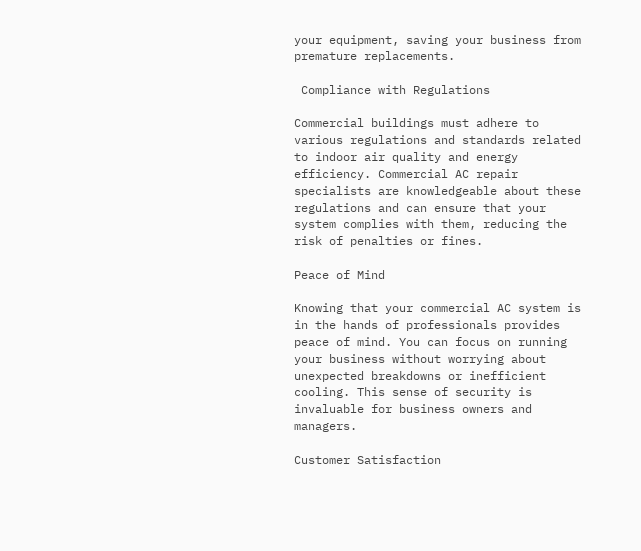your equipment, saving your business from premature replacements.

 Compliance with Regulations

Commercial buildings must adhere to various regulations and standards related to indoor air quality and energy efficiency. Commercial AC repair specialists are knowledgeable about these regulations and can ensure that your system complies with them, reducing the risk of penalties or fines.

Peace of Mind

Knowing that your commercial AC system is in the hands of professionals provides peace of mind. You can focus on running your business without worrying about unexpected breakdowns or inefficient cooling. This sense of security is invaluable for business owners and managers.

Customer Satisfaction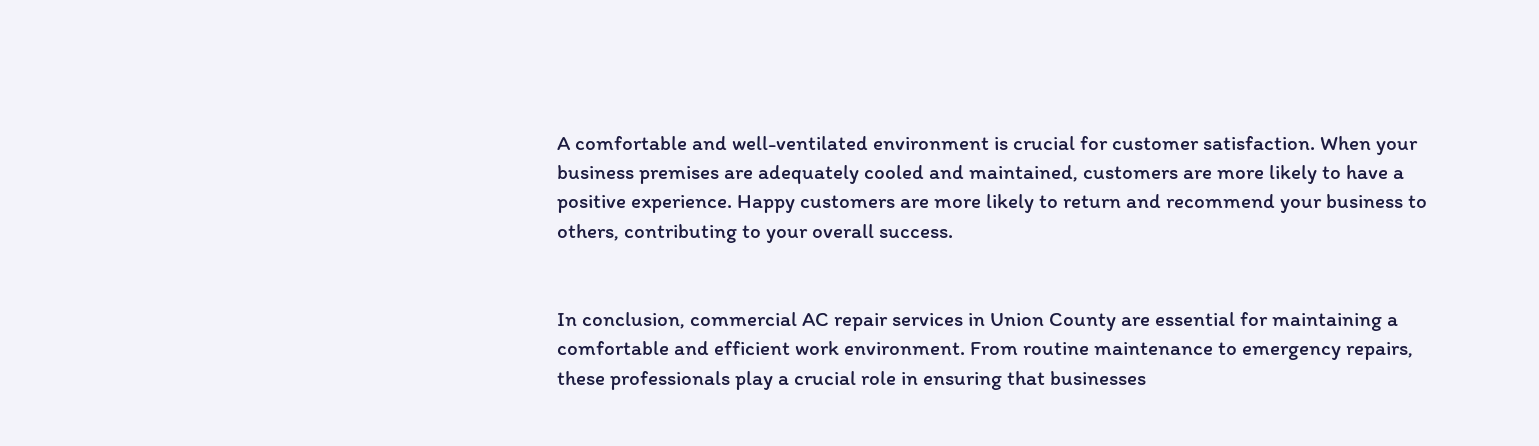A comfortable and well-ventilated environment is crucial for customer satisfaction. When your business premises are adequately cooled and maintained, customers are more likely to have a positive experience. Happy customers are more likely to return and recommend your business to others, contributing to your overall success.


In conclusion, commercial AC repair services in Union County are essential for maintaining a comfortable and efficient work environment. From routine maintenance to emergency repairs, these professionals play a crucial role in ensuring that businesses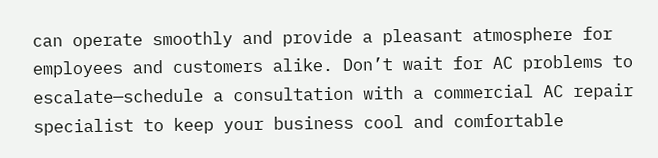can operate smoothly and provide a pleasant atmosphere for employees and customers alike. Don’t wait for AC problems to escalate—schedule a consultation with a commercial AC repair specialist to keep your business cool and comfortable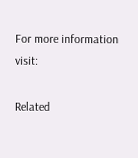For more information visit:

Related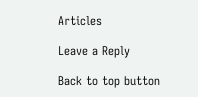Articles

Leave a Reply

Back to top button